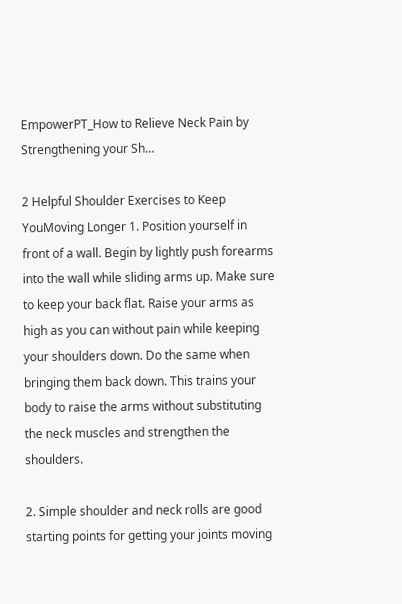EmpowerPT_How to Relieve Neck Pain by Strengthening your Sh…

2 Helpful Shoulder Exercises to Keep YouMoving Longer 1. Position yourself in front of a wall. Begin by lightly push forearms into the wall while sliding arms up. Make sure to keep your back flat. Raise your arms as high as you can without pain while keeping your shoulders down. Do the same when bringing them back down. This trains your body to raise the arms without substituting the neck muscles and strengthen the shoulders.

2. Simple shoulder and neck rolls are good starting points for getting your joints moving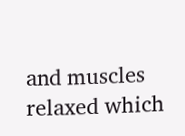and muscles relaxed which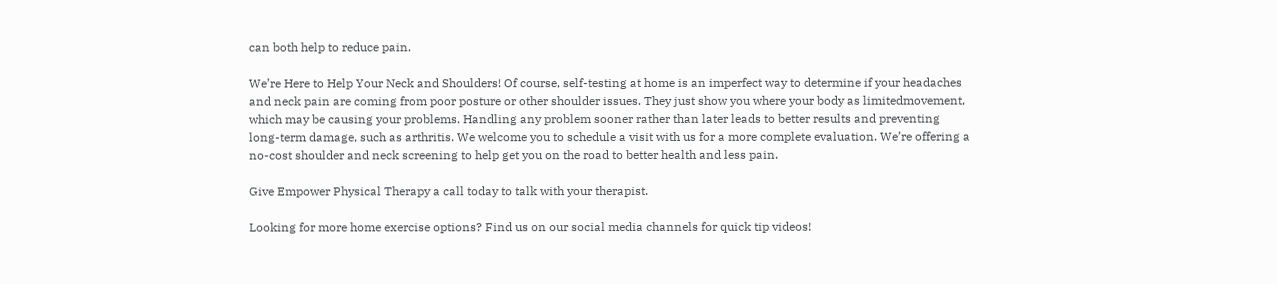can both help to reduce pain.

We’re Here to Help Your Neck and Shoulders! Of course, self-testing at home is an imperfect way to determine if your headaches and neck pain are coming from poor posture or other shoulder issues. They just show you where your body as limitedmovement, which may be causing your problems. Handling any problem sooner rather than later leads to better results and preventing long-term damage, such as arthritis. We welcome you to schedule a visit with us for a more complete evaluation. We’re offering a no-cost shoulder and neck screening to help get you on the road to better health and less pain.

Give Empower Physical Therapy a call today to talk with your therapist.

Looking for more home exercise options? Find us on our social media channels for quick tip videos!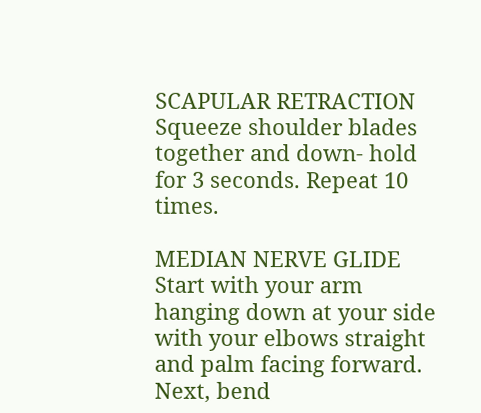SCAPULAR RETRACTION Squeeze shoulder blades together and down- hold for 3 seconds. Repeat 10 times.

MEDIAN NERVE GLIDE Start with your arm hanging down at your side with your elbows straight and palm facing forward. Next, bend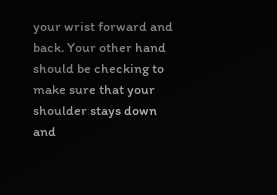your wrist forward and back. Your other hand should be checking to make sure that your shoulder stays down and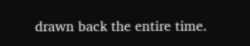drawn back the entire time.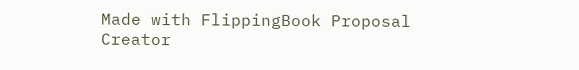Made with FlippingBook Proposal Creator